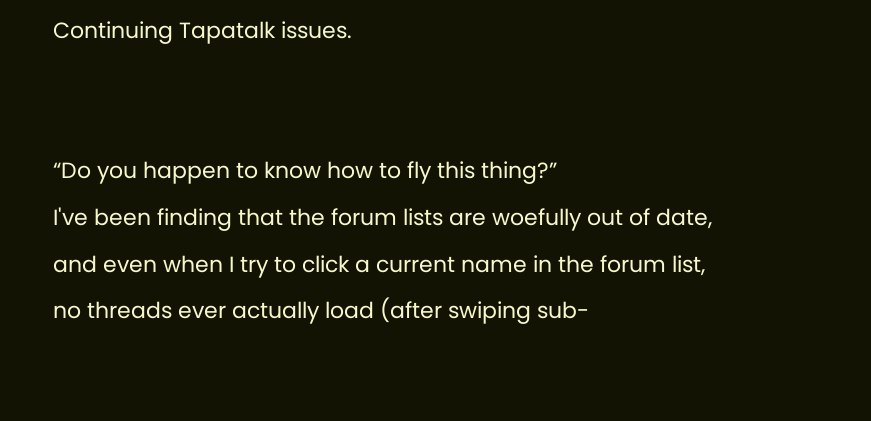Continuing Tapatalk issues.


“Do you happen to know how to fly this thing?”
I've been finding that the forum lists are woefully out of date, and even when I try to click a current name in the forum list, no threads ever actually load (after swiping sub-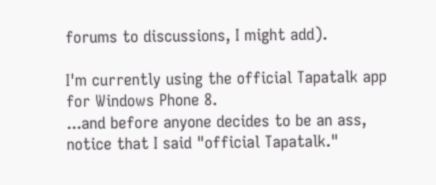forums to discussions, I might add).

I'm currently using the official Tapatalk app for Windows Phone 8.
...and before anyone decides to be an ass, notice that I said "official Tapatalk."